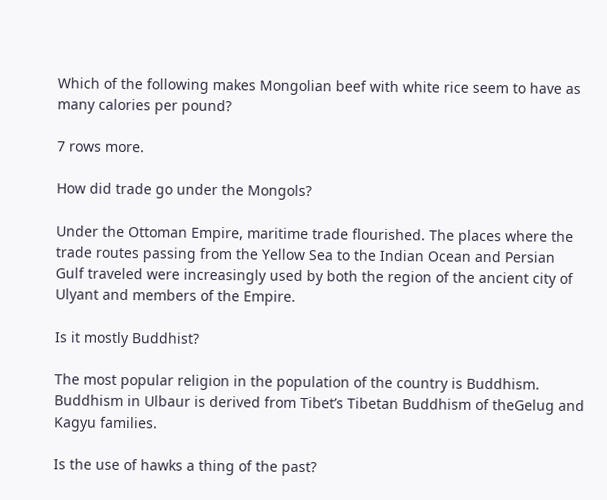Which of the following makes Mongolian beef with white rice seem to have as many calories per pound?

7 rows more.

How did trade go under the Mongols?

Under the Ottoman Empire, maritime trade flourished. The places where the trade routes passing from the Yellow Sea to the Indian Ocean and Persian Gulf traveled were increasingly used by both the region of the ancient city of Ulyant and members of the Empire.

Is it mostly Buddhist?

The most popular religion in the population of the country is Buddhism. Buddhism in Ulbaur is derived from Tibet’s Tibetan Buddhism of theGelug and Kagyu families.

Is the use of hawks a thing of the past?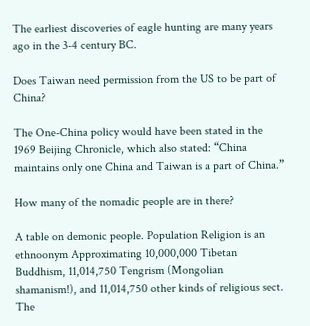The earliest discoveries of eagle hunting are many years ago in the 3-4 century BC.

Does Taiwan need permission from the US to be part of China?

The One-China policy would have been stated in the 1969 Beijing Chronicle, which also stated: “China maintains only one China and Taiwan is a part of China.”

How many of the nomadic people are in there?

A table on demonic people. Population Religion is an ethnoonym Approximating 10,000,000 Tibetan Buddhism, 11,014,750 Tengrism (Mongolian shamanism!), and 11,014,750 other kinds of religious sect. The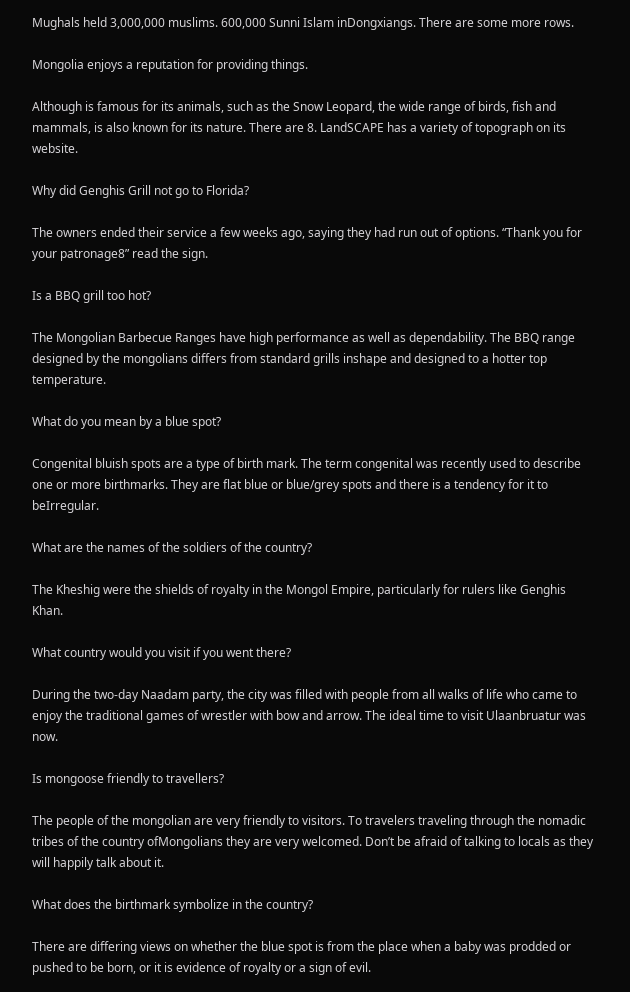Mughals held 3,000,000 muslims. 600,000 Sunni Islam inDongxiangs. There are some more rows.

Mongolia enjoys a reputation for providing things.

Although is famous for its animals, such as the Snow Leopard, the wide range of birds, fish and mammals, is also known for its nature. There are 8. LandSCAPE has a variety of topograph on its website.

Why did Genghis Grill not go to Florida?

The owners ended their service a few weeks ago, saying they had run out of options. “Thank you for your patronage8” read the sign.

Is a BBQ grill too hot?

The Mongolian Barbecue Ranges have high performance as well as dependability. The BBQ range designed by the mongolians differs from standard grills inshape and designed to a hotter top temperature.

What do you mean by a blue spot?

Congenital bluish spots are a type of birth mark. The term congenital was recently used to describe one or more birthmarks. They are flat blue or blue/grey spots and there is a tendency for it to beIrregular.

What are the names of the soldiers of the country?

The Kheshig were the shields of royalty in the Mongol Empire, particularly for rulers like Genghis Khan.

What country would you visit if you went there?

During the two-day Naadam party, the city was filled with people from all walks of life who came to enjoy the traditional games of wrestler with bow and arrow. The ideal time to visit Ulaanbruatur was now.

Is mongoose friendly to travellers?

The people of the mongolian are very friendly to visitors. To travelers traveling through the nomadic tribes of the country ofMongolians they are very welcomed. Don’t be afraid of talking to locals as they will happily talk about it.

What does the birthmark symbolize in the country?

There are differing views on whether the blue spot is from the place when a baby was prodded or pushed to be born, or it is evidence of royalty or a sign of evil.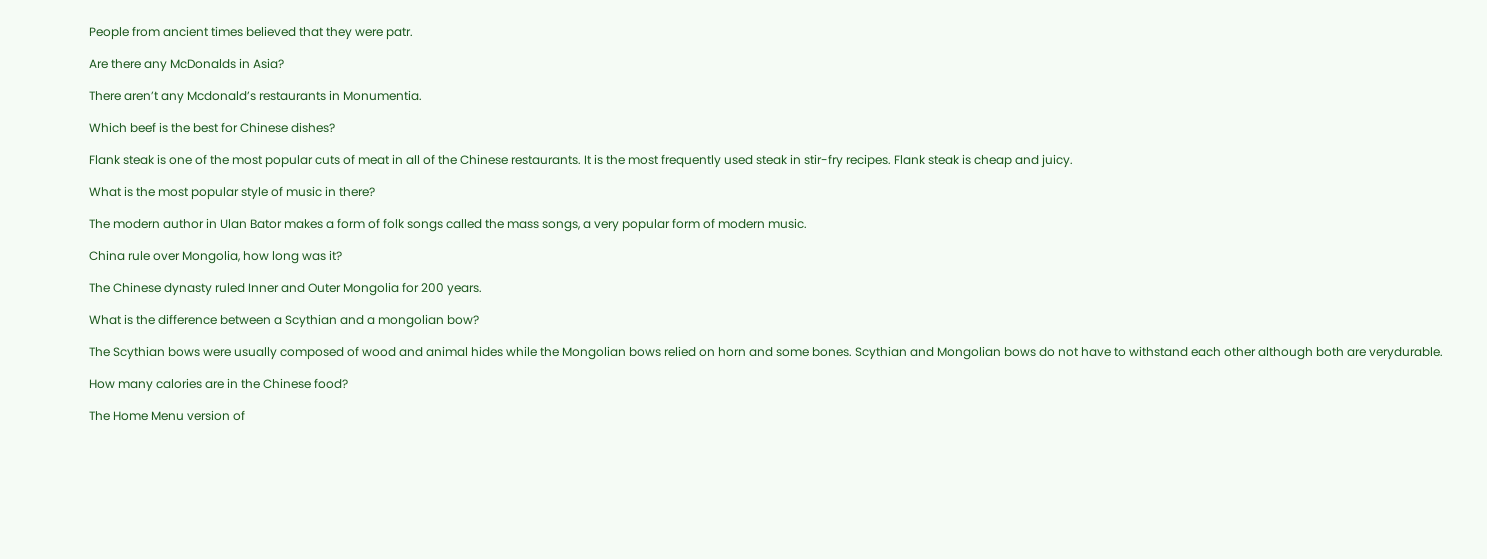People from ancient times believed that they were patr.

Are there any McDonalds in Asia?

There aren’t any Mcdonald’s restaurants in Monumentia.

Which beef is the best for Chinese dishes?

Flank steak is one of the most popular cuts of meat in all of the Chinese restaurants. It is the most frequently used steak in stir-fry recipes. Flank steak is cheap and juicy.

What is the most popular style of music in there?

The modern author in Ulan Bator makes a form of folk songs called the mass songs, a very popular form of modern music.

China rule over Mongolia, how long was it?

The Chinese dynasty ruled Inner and Outer Mongolia for 200 years.

What is the difference between a Scythian and a mongolian bow?

The Scythian bows were usually composed of wood and animal hides while the Mongolian bows relied on horn and some bones. Scythian and Mongolian bows do not have to withstand each other although both are verydurable.

How many calories are in the Chinese food?

The Home Menu version of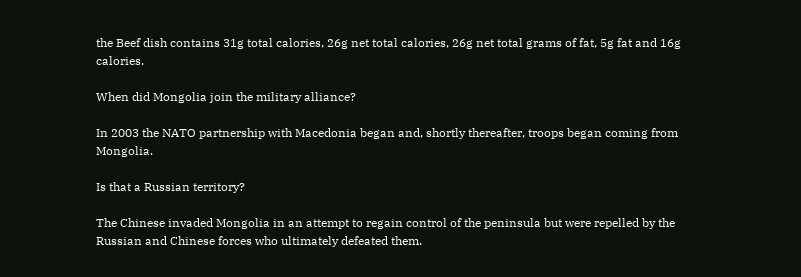the Beef dish contains 31g total calories, 26g net total calories, 26g net total grams of fat, 5g fat and 16g calories.

When did Mongolia join the military alliance?

In 2003 the NATO partnership with Macedonia began and, shortly thereafter, troops began coming from Mongolia.

Is that a Russian territory?

The Chinese invaded Mongolia in an attempt to regain control of the peninsula but were repelled by the Russian and Chinese forces who ultimately defeated them.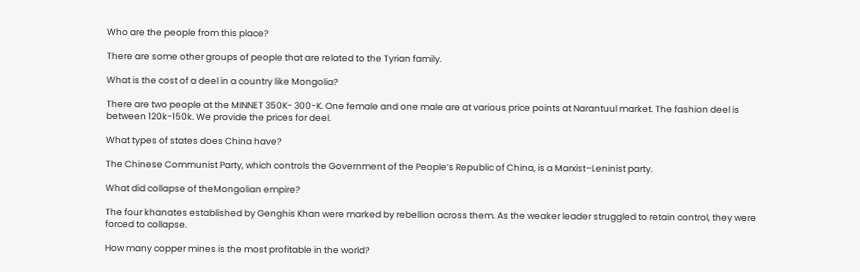Who are the people from this place?

There are some other groups of people that are related to the Tyrian family.

What is the cost of a deel in a country like Mongolia?

There are two people at the MINNET 350K- 300-K. One female and one male are at various price points at Narantuul market. The fashion deel is between 120k-150k. We provide the prices for deel.

What types of states does China have?

The Chinese Communist Party, which controls the Government of the People’s Republic of China, is a Marxist–Leninist party.

What did collapse of theMongolian empire?

The four khanates established by Genghis Khan were marked by rebellion across them. As the weaker leader struggled to retain control, they were forced to collapse.

How many copper mines is the most profitable in the world?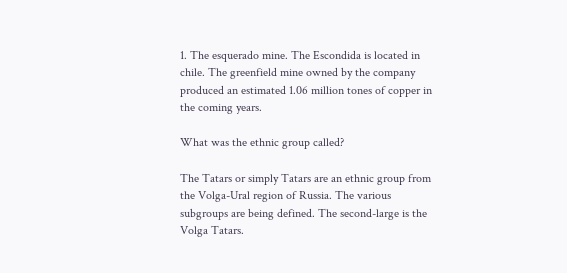1. The esquerado mine. The Escondida is located in chile. The greenfield mine owned by the company produced an estimated 1.06 million tones of copper in the coming years.

What was the ethnic group called?

The Tatars or simply Tatars are an ethnic group from the Volga-Ural region of Russia. The various subgroups are being defined. The second-large is the Volga Tatars.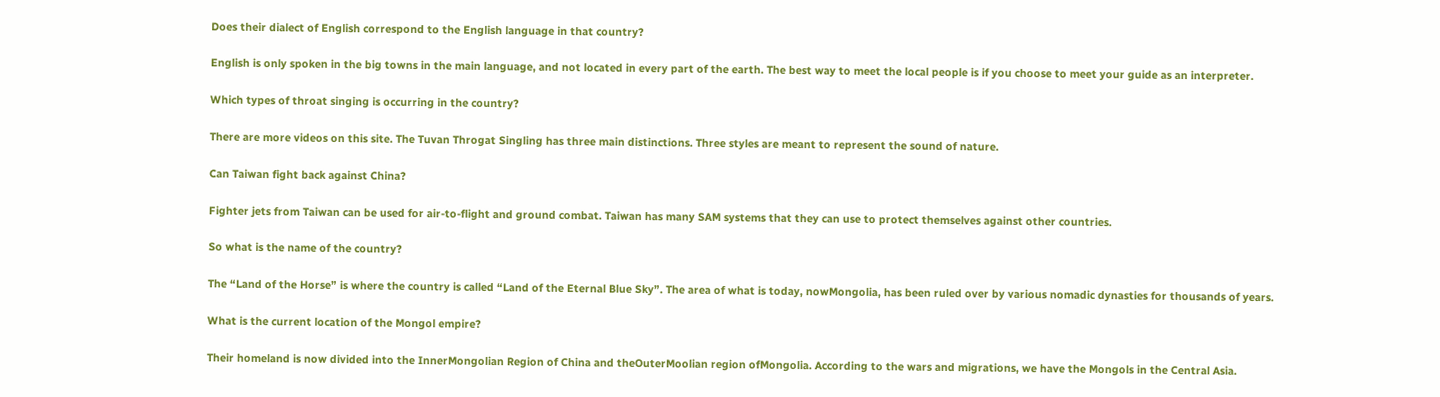Does their dialect of English correspond to the English language in that country?

English is only spoken in the big towns in the main language, and not located in every part of the earth. The best way to meet the local people is if you choose to meet your guide as an interpreter.

Which types of throat singing is occurring in the country?

There are more videos on this site. The Tuvan Throgat Singling has three main distinctions. Three styles are meant to represent the sound of nature.

Can Taiwan fight back against China?

Fighter jets from Taiwan can be used for air-to-flight and ground combat. Taiwan has many SAM systems that they can use to protect themselves against other countries.

So what is the name of the country?

The “Land of the Horse” is where the country is called “Land of the Eternal Blue Sky”. The area of what is today, nowMongolia, has been ruled over by various nomadic dynasties for thousands of years.

What is the current location of the Mongol empire?

Their homeland is now divided into the InnerMongolian Region of China and theOuterMoolian region ofMongolia. According to the wars and migrations, we have the Mongols in the Central Asia.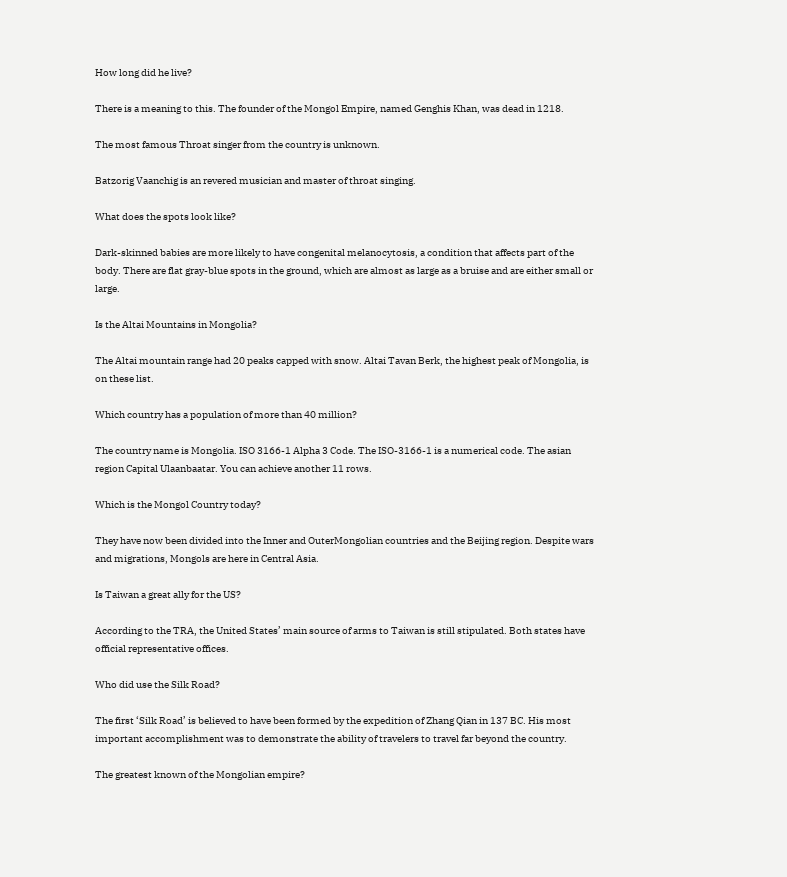How long did he live?

There is a meaning to this. The founder of the Mongol Empire, named Genghis Khan, was dead in 1218.

The most famous Throat singer from the country is unknown.

Batzorig Vaanchig is an revered musician and master of throat singing.

What does the spots look like?

Dark-skinned babies are more likely to have congenital melanocytosis, a condition that affects part of the body. There are flat gray-blue spots in the ground, which are almost as large as a bruise and are either small or large.

Is the Altai Mountains in Mongolia?

The Altai mountain range had 20 peaks capped with snow. Altai Tavan Berk, the highest peak of Mongolia, is on these list.

Which country has a population of more than 40 million?

The country name is Mongolia. ISO 3166-1 Alpha 3 Code. The ISO-3166-1 is a numerical code. The asian region Capital Ulaanbaatar. You can achieve another 11 rows.

Which is the Mongol Country today?

They have now been divided into the Inner and OuterMongolian countries and the Beijing region. Despite wars and migrations, Mongols are here in Central Asia.

Is Taiwan a great ally for the US?

According to the TRA, the United States’ main source of arms to Taiwan is still stipulated. Both states have official representative offices.

Who did use the Silk Road?

The first ‘Silk Road’ is believed to have been formed by the expedition of Zhang Qian in 137 BC. His most important accomplishment was to demonstrate the ability of travelers to travel far beyond the country.

The greatest known of the Mongolian empire?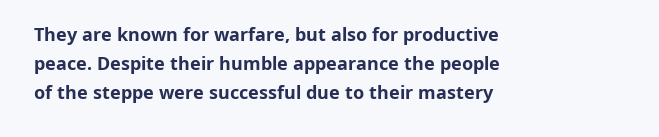They are known for warfare, but also for productive peace. Despite their humble appearance the people of the steppe were successful due to their mastery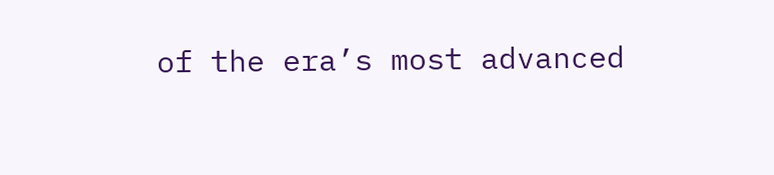of the era’s most advanced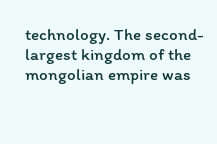technology. The second-largest kingdom of the mongolian empire was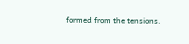formed from the tensions.